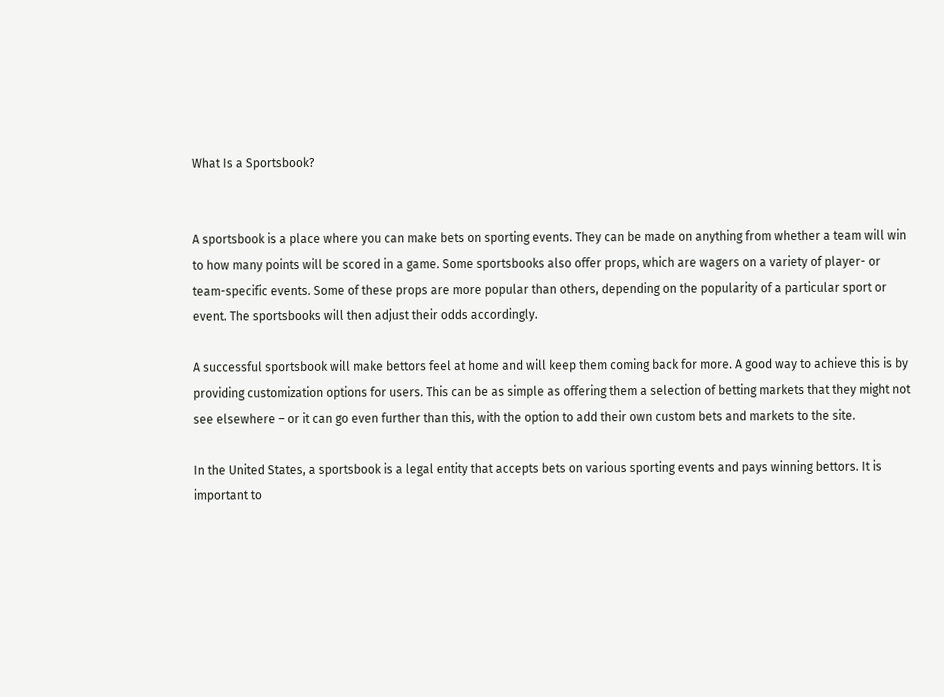What Is a Sportsbook?


A sportsbook is a place where you can make bets on sporting events. They can be made on anything from whether a team will win to how many points will be scored in a game. Some sportsbooks also offer props, which are wagers on a variety of player- or team-specific events. Some of these props are more popular than others, depending on the popularity of a particular sport or event. The sportsbooks will then adjust their odds accordingly.

A successful sportsbook will make bettors feel at home and will keep them coming back for more. A good way to achieve this is by providing customization options for users. This can be as simple as offering them a selection of betting markets that they might not see elsewhere – or it can go even further than this, with the option to add their own custom bets and markets to the site.

In the United States, a sportsbook is a legal entity that accepts bets on various sporting events and pays winning bettors. It is important to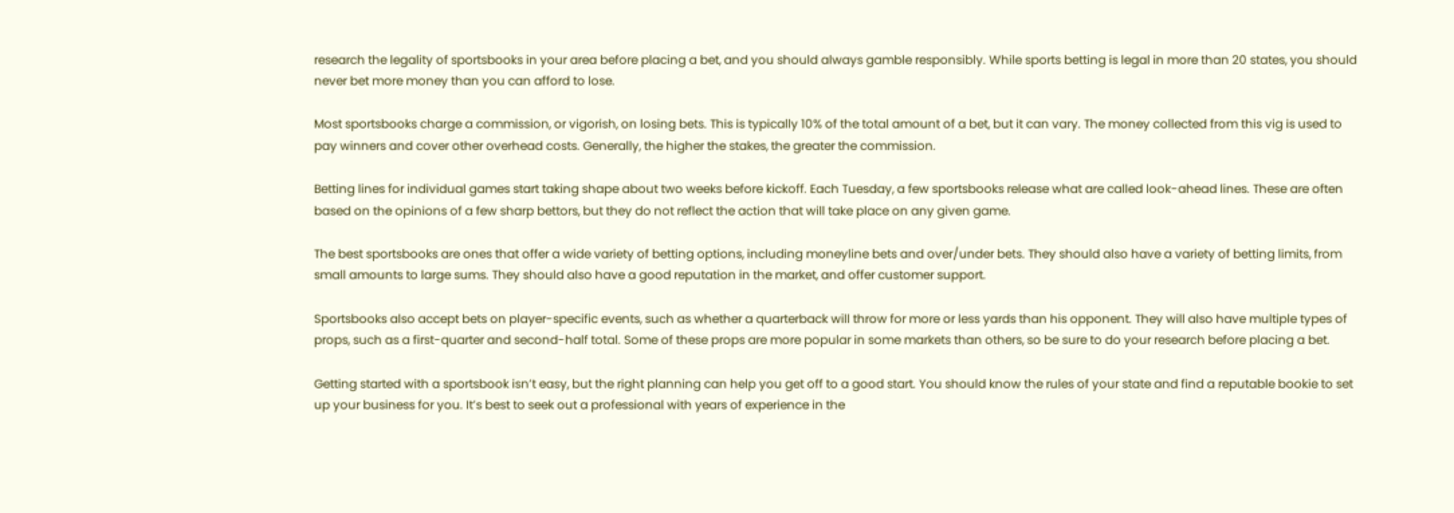research the legality of sportsbooks in your area before placing a bet, and you should always gamble responsibly. While sports betting is legal in more than 20 states, you should never bet more money than you can afford to lose.

Most sportsbooks charge a commission, or vigorish, on losing bets. This is typically 10% of the total amount of a bet, but it can vary. The money collected from this vig is used to pay winners and cover other overhead costs. Generally, the higher the stakes, the greater the commission.

Betting lines for individual games start taking shape about two weeks before kickoff. Each Tuesday, a few sportsbooks release what are called look-ahead lines. These are often based on the opinions of a few sharp bettors, but they do not reflect the action that will take place on any given game.

The best sportsbooks are ones that offer a wide variety of betting options, including moneyline bets and over/under bets. They should also have a variety of betting limits, from small amounts to large sums. They should also have a good reputation in the market, and offer customer support.

Sportsbooks also accept bets on player-specific events, such as whether a quarterback will throw for more or less yards than his opponent. They will also have multiple types of props, such as a first-quarter and second-half total. Some of these props are more popular in some markets than others, so be sure to do your research before placing a bet.

Getting started with a sportsbook isn’t easy, but the right planning can help you get off to a good start. You should know the rules of your state and find a reputable bookie to set up your business for you. It’s best to seek out a professional with years of experience in the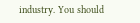industry. You should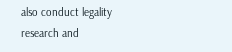also conduct legality research and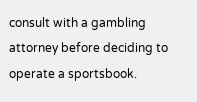consult with a gambling attorney before deciding to operate a sportsbook.